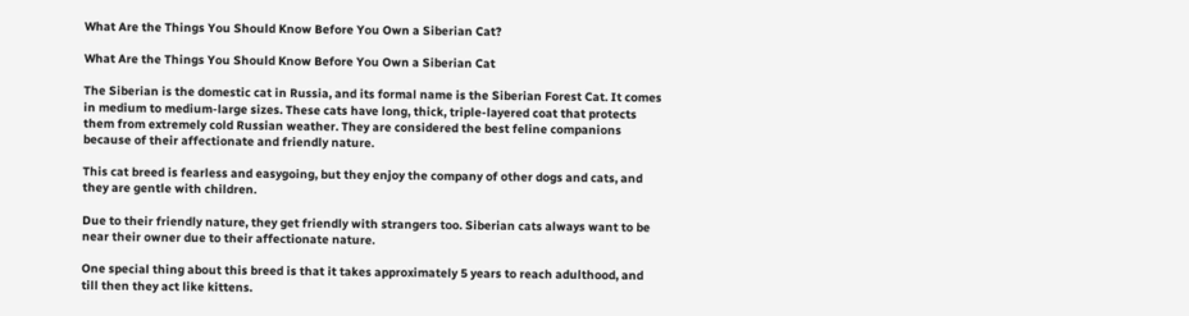What Are the Things You Should Know Before You Own a Siberian Cat?

What Are the Things You Should Know Before You Own a Siberian Cat

The Siberian is the domestic cat in Russia, and its formal name is the Siberian Forest Cat. It comes in medium to medium-large sizes. These cats have long, thick, triple-layered coat that protects them from extremely cold Russian weather. They are considered the best feline companions because of their affectionate and friendly nature.

This cat breed is fearless and easygoing, but they enjoy the company of other dogs and cats, and they are gentle with children.

Due to their friendly nature, they get friendly with strangers too. Siberian cats always want to be near their owner due to their affectionate nature.

One special thing about this breed is that it takes approximately 5 years to reach adulthood, and till then they act like kittens.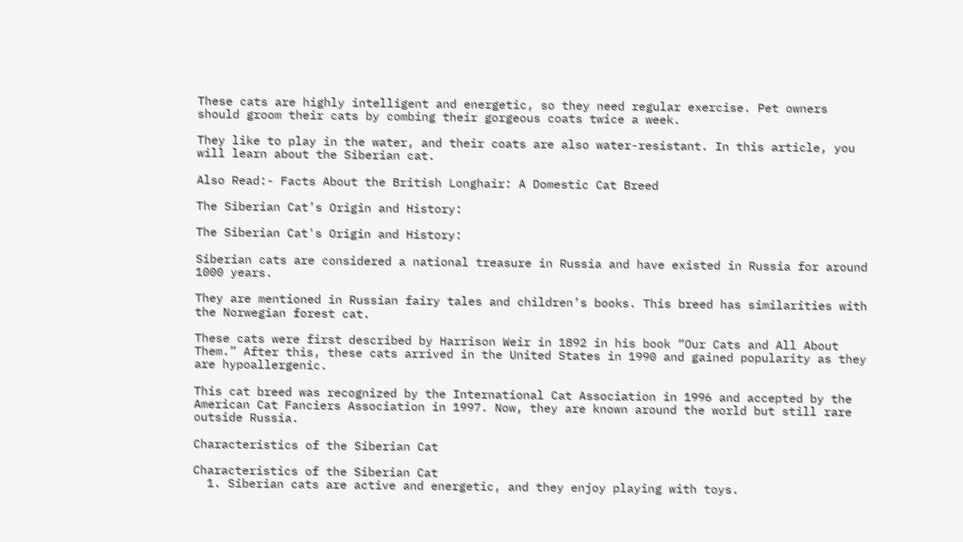These cats are highly intelligent and energetic, so they need regular exercise. Pet owners should groom their cats by combing their gorgeous coats twice a week.

They like to play in the water, and their coats are also water-resistant. In this article, you will learn about the Siberian cat.

Also Read:- Facts About the British Longhair: A Domestic Cat Breed

The Siberian Cat’s Origin and History:

The Siberian Cat's Origin and History:

Siberian cats are considered a national treasure in Russia and have existed in Russia for around 1000 years.

They are mentioned in Russian fairy tales and children’s books. This breed has similarities with the Norwegian forest cat.

These cats were first described by Harrison Weir in 1892 in his book “Our Cats and All About Them.” After this, these cats arrived in the United States in 1990 and gained popularity as they are hypoallergenic.

This cat breed was recognized by the International Cat Association in 1996 and accepted by the American Cat Fanciers Association in 1997. Now, they are known around the world but still rare outside Russia.

Characteristics of the Siberian Cat

Characteristics of the Siberian Cat
  1. Siberian cats are active and energetic, and they enjoy playing with toys.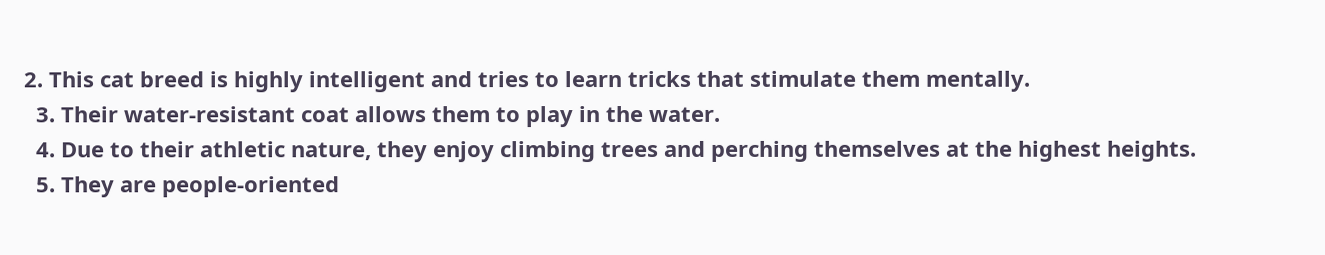2. This cat breed is highly intelligent and tries to learn tricks that stimulate them mentally.
  3. Their water-resistant coat allows them to play in the water.
  4. Due to their athletic nature, they enjoy climbing trees and perching themselves at the highest heights.
  5. They are people-oriented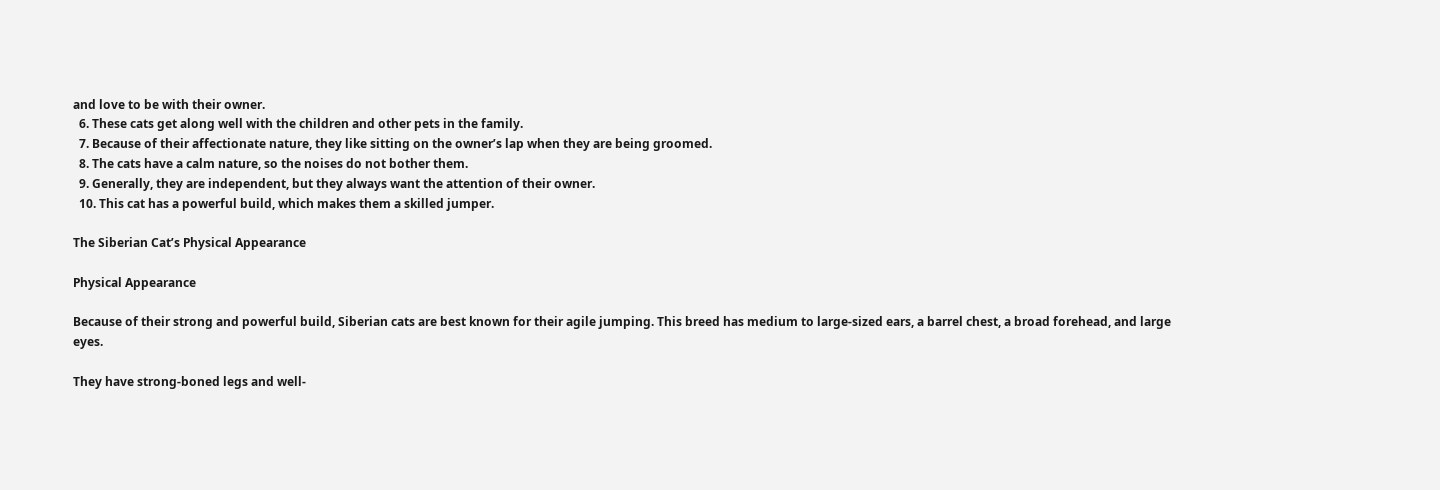and love to be with their owner.
  6. These cats get along well with the children and other pets in the family.
  7. Because of their affectionate nature, they like sitting on the owner’s lap when they are being groomed.
  8. The cats have a calm nature, so the noises do not bother them.
  9. Generally, they are independent, but they always want the attention of their owner.
  10. This cat has a powerful build, which makes them a skilled jumper.

The Siberian Cat’s Physical Appearance

Physical Appearance

Because of their strong and powerful build, Siberian cats are best known for their agile jumping. This breed has medium to large-sized ears, a barrel chest, a broad forehead, and large eyes.

They have strong-boned legs and well-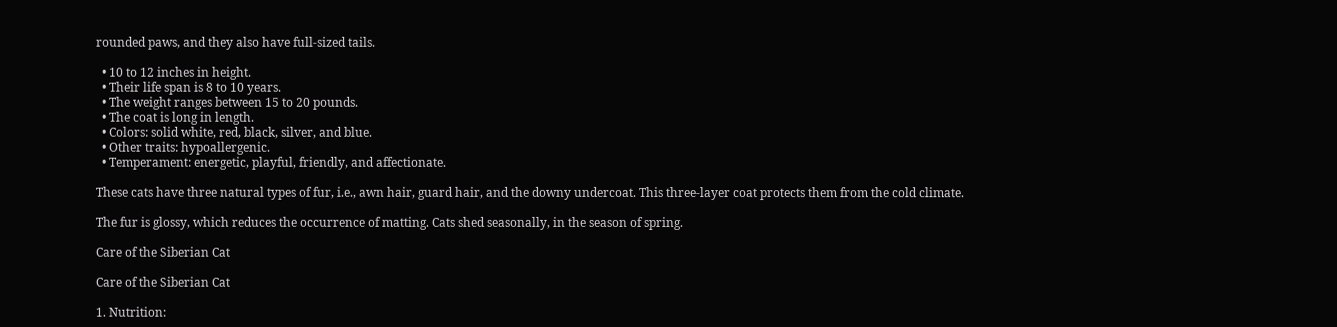rounded paws, and they also have full-sized tails.

  • 10 to 12 inches in height.
  • Their life span is 8 to 10 years.
  • The weight ranges between 15 to 20 pounds.
  • The coat is long in length.
  • Colors: solid white, red, black, silver, and blue.
  • Other traits: hypoallergenic.
  • Temperament: energetic, playful, friendly, and affectionate.

These cats have three natural types of fur, i.e., awn hair, guard hair, and the downy undercoat. This three-layer coat protects them from the cold climate.

The fur is glossy, which reduces the occurrence of matting. Cats shed seasonally, in the season of spring.

Care of the Siberian Cat

Care of the Siberian Cat

1. Nutrition: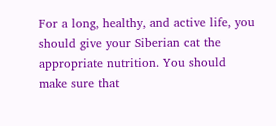For a long, healthy, and active life, you should give your Siberian cat the appropriate nutrition. You should make sure that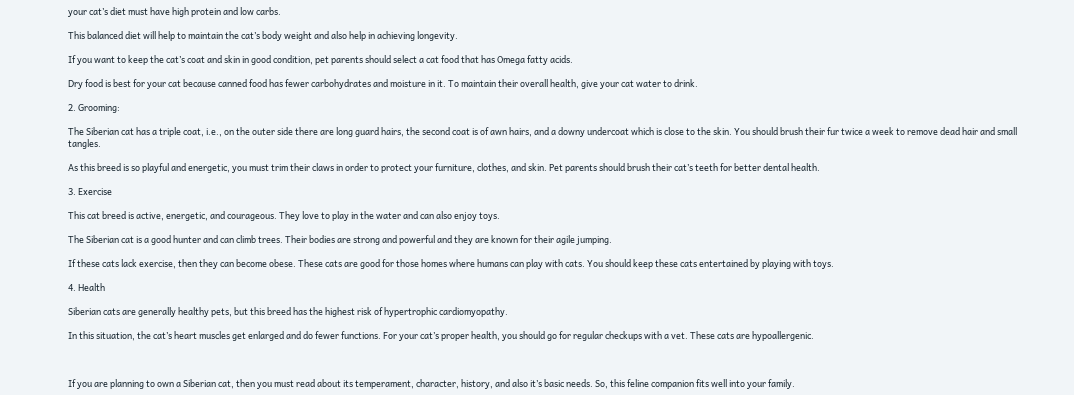your cat’s diet must have high protein and low carbs.

This balanced diet will help to maintain the cat’s body weight and also help in achieving longevity.

If you want to keep the cat’s coat and skin in good condition, pet parents should select a cat food that has Omega fatty acids.

Dry food is best for your cat because canned food has fewer carbohydrates and moisture in it. To maintain their overall health, give your cat water to drink.

2. Grooming:

The Siberian cat has a triple coat, i.e., on the outer side there are long guard hairs, the second coat is of awn hairs, and a downy undercoat which is close to the skin. You should brush their fur twice a week to remove dead hair and small tangles.

As this breed is so playful and energetic, you must trim their claws in order to protect your furniture, clothes, and skin. Pet parents should brush their cat’s teeth for better dental health.

3. Exercise

This cat breed is active, energetic, and courageous. They love to play in the water and can also enjoy toys.

The Siberian cat is a good hunter and can climb trees. Their bodies are strong and powerful and they are known for their agile jumping.

If these cats lack exercise, then they can become obese. These cats are good for those homes where humans can play with cats. You should keep these cats entertained by playing with toys.

4. Health

Siberian cats are generally healthy pets, but this breed has the highest risk of hypertrophic cardiomyopathy.

In this situation, the cat’s heart muscles get enlarged and do fewer functions. For your cat’s proper health, you should go for regular checkups with a vet. These cats are hypoallergenic.



If you are planning to own a Siberian cat, then you must read about its temperament, character, history, and also it’s basic needs. So, this feline companion fits well into your family.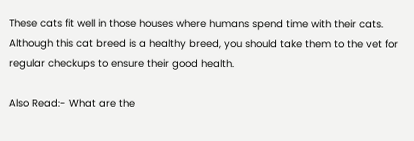These cats fit well in those houses where humans spend time with their cats. Although this cat breed is a healthy breed, you should take them to the vet for regular checkups to ensure their good health.

Also Read:- What are the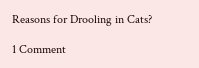Reasons for Drooling in Cats?

1 Comment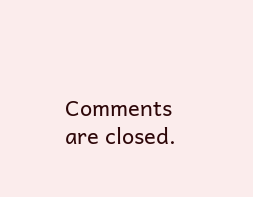Comments are closed.